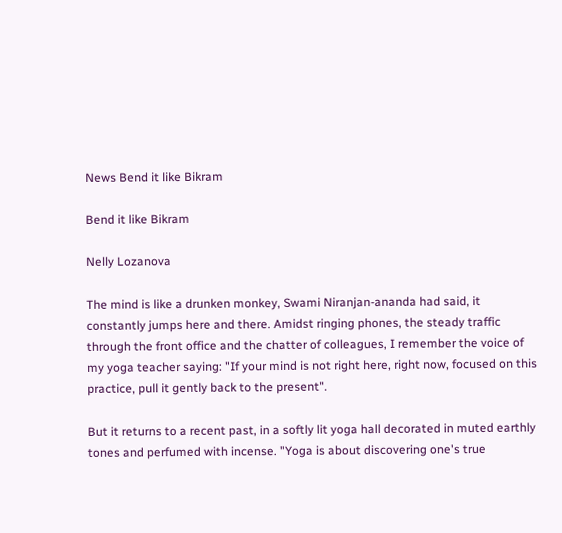News Bend it like Bikram

Bend it like Bikram

Nelly Lozanova

The mind is like a drunken monkey, Swami Niranjan-ananda had said, it constantly jumps here and there. Amidst ringing phones, the steady traffic through the front office and the chatter of colleagues, I remember the voice of my yoga teacher saying: "If your mind is not right here, right now, focused on this practice, pull it gently back to the present".

But it returns to a recent past, in a softly lit yoga hall decorated in muted earthly tones and perfumed with incense. "Yoga is about discovering one's true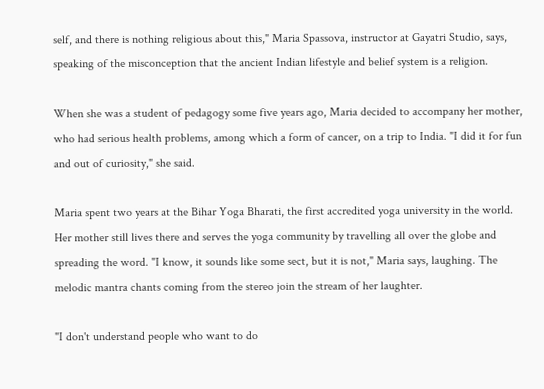self, and there is nothing religious about this," Maria Spassova, instructor at Gayatri Studio, says, speaking of the misconception that the ancient Indian lifestyle and belief system is a religion.

When she was a student of pedagogy some five years ago, Maria decided to accompany her mother, who had serious health problems, among which a form of cancer, on a trip to India. "I did it for fun and out of curiosity," she said.

Maria spent two years at the Bihar Yoga Bharati, the first accredited yoga university in the world. Her mother still lives there and serves the yoga community by travelling all over the globe and spreading the word. "I know, it sounds like some sect, but it is not," Maria says, laughing. The melodic mantra chants coming from the stereo join the stream of her laughter.

"I don't understand people who want to do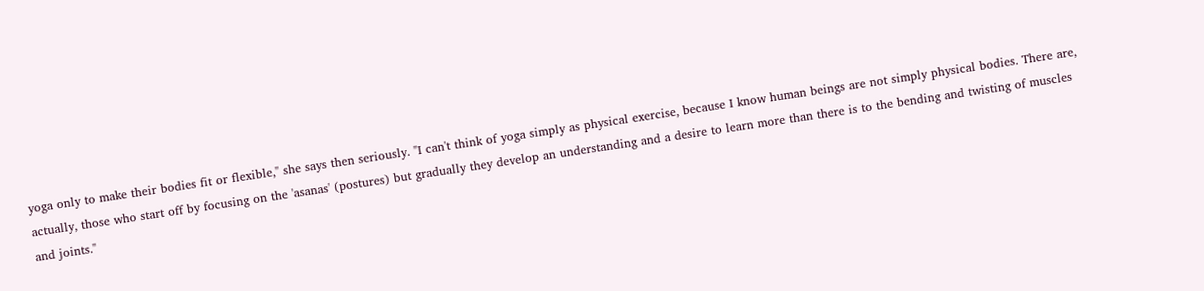yoga only to make their bodies fit or flexible," she says then seriously. "I can't think of yoga simply as physical exercise, because I know human beings are not simply physical bodies. There are, actually, those who start off by focusing on the 'asanas' (postures) but gradually they develop an understanding and a desire to learn more than there is to the bending and twisting of muscles and joints."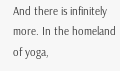And there is infinitely more. In the homeland of yoga,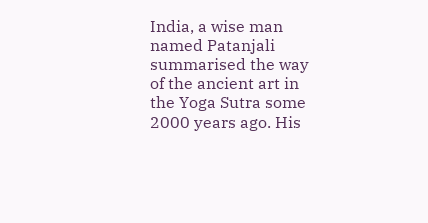India, a wise man named Patanjali summarised the way of the ancient art in the Yoga Sutra some 2000 years ago. His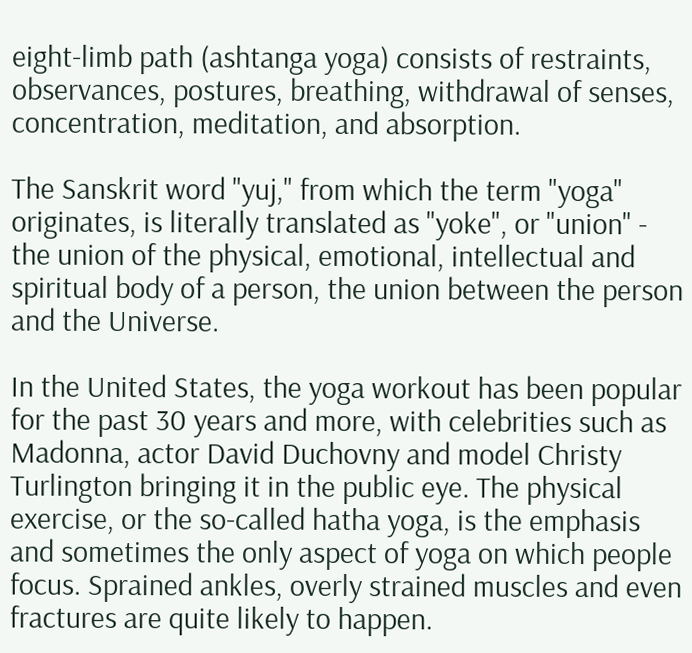eight-limb path (ashtanga yoga) consists of restraints, observances, postures, breathing, withdrawal of senses, concentration, meditation, and absorption.

The Sanskrit word "yuj," from which the term "yoga" originates, is literally translated as "yoke", or "union" - the union of the physical, emotional, intellectual and spiritual body of a person, the union between the person and the Universe.

In the United States, the yoga workout has been popular for the past 30 years and more, with celebrities such as Madonna, actor David Duchovny and model Christy Turlington bringing it in the public eye. The physical exercise, or the so-called hatha yoga, is the emphasis and sometimes the only aspect of yoga on which people focus. Sprained ankles, overly strained muscles and even fractures are quite likely to happen.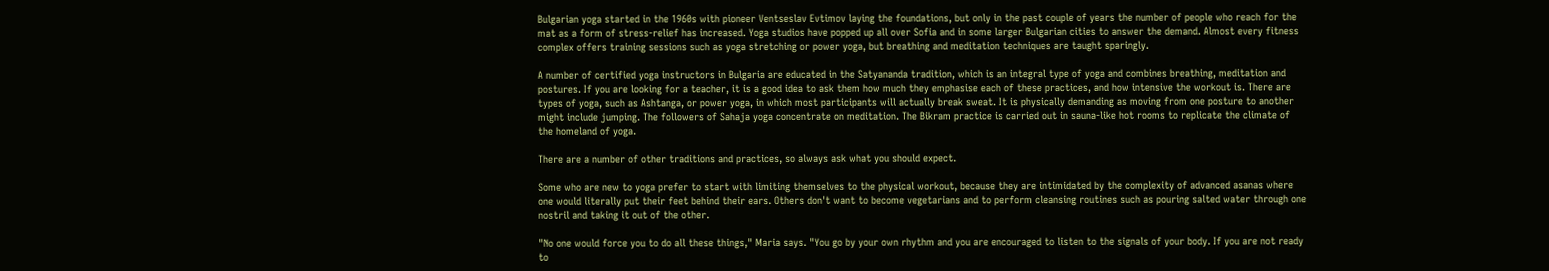Bulgarian yoga started in the 1960s with pioneer Ventseslav Evtimov laying the foundations, but only in the past couple of years the number of people who reach for the mat as a form of stress-relief has increased. Yoga studios have popped up all over Sofia and in some larger Bulgarian cities to answer the demand. Almost every fitness complex offers training sessions such as yoga stretching or power yoga, but breathing and meditation techniques are taught sparingly.

A number of certified yoga instructors in Bulgaria are educated in the Satyananda tradition, which is an integral type of yoga and combines breathing, meditation and postures. If you are looking for a teacher, it is a good idea to ask them how much they emphasise each of these practices, and how intensive the workout is. There are types of yoga, such as Ashtanga, or power yoga, in which most participants will actually break sweat. It is physically demanding as moving from one posture to another might include jumping. The followers of Sahaja yoga concentrate on meditation. The Bikram practice is carried out in sauna-like hot rooms to replicate the climate of the homeland of yoga.

There are a number of other traditions and practices, so always ask what you should expect.

Some who are new to yoga prefer to start with limiting themselves to the physical workout, because they are intimidated by the complexity of advanced asanas where one would literally put their feet behind their ears. Others don't want to become vegetarians and to perform cleansing routines such as pouring salted water through one nostril and taking it out of the other.

"No one would force you to do all these things," Maria says. "You go by your own rhythm and you are encouraged to listen to the signals of your body. If you are not ready to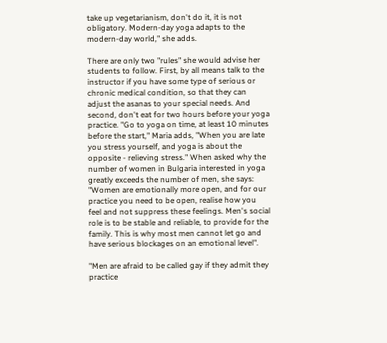take up vegetarianism, don't do it, it is not obligatory. Modern-day yoga adapts to the modern-day world," she adds.

There are only two "rules" she would advise her students to follow. First, by all means talk to the instructor if you have some type of serious or chronic medical condition, so that they can adjust the asanas to your special needs. And second, don't eat for two hours before your yoga practice. "Go to yoga on time, at least 10 minutes before the start," Maria adds, "When you are late you stress yourself, and yoga is about the opposite - relieving stress." When asked why the number of women in Bulgaria interested in yoga greatly exceeds the number of men, she says: "Women are emotionally more open, and for our practice you need to be open, realise how you feel and not suppress these feelings. Men's social role is to be stable and reliable, to provide for the family. This is why most men cannot let go and have serious blockages on an emotional level".

"Men are afraid to be called gay if they admit they practice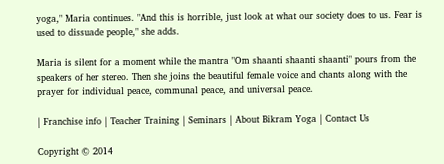yoga," Maria continues. "And this is horrible, just look at what our society does to us. Fear is used to dissuade people," she adds.

Maria is silent for a moment while the mantra "Om shaanti shaanti shaanti" pours from the speakers of her stereo. Then she joins the beautiful female voice and chants along with the prayer for individual peace, communal peace, and universal peace.

| Franchise info | Teacher Training | Seminars | About Bikram Yoga | Contact Us

Copyright © 2014